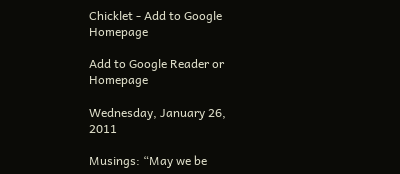Chicklet - Add to Google Homepage

Add to Google Reader or Homepage

Wednesday, January 26, 2011

Musings: “May we be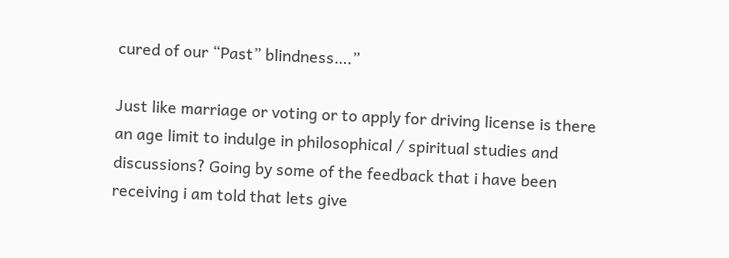cured of our “Past” blindness….”

Just like marriage or voting or to apply for driving license is there an age limit to indulge in philosophical / spiritual studies and discussions? Going by some of the feedback that i have been receiving i am told that lets give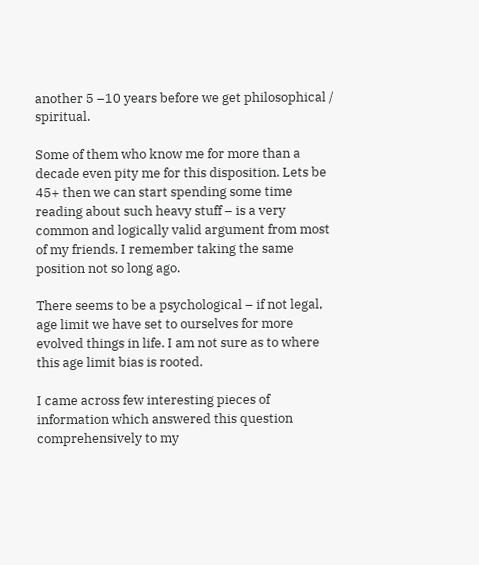another 5 –10 years before we get philosophical / spiritual.

Some of them who know me for more than a decade even pity me for this disposition. Lets be 45+ then we can start spending some time reading about such heavy stuff – is a very common and logically valid argument from most of my friends. I remember taking the same position not so long ago.

There seems to be a psychological – if not legal, age limit we have set to ourselves for more evolved things in life. I am not sure as to where this age limit bias is rooted.

I came across few interesting pieces of information which answered this question comprehensively to my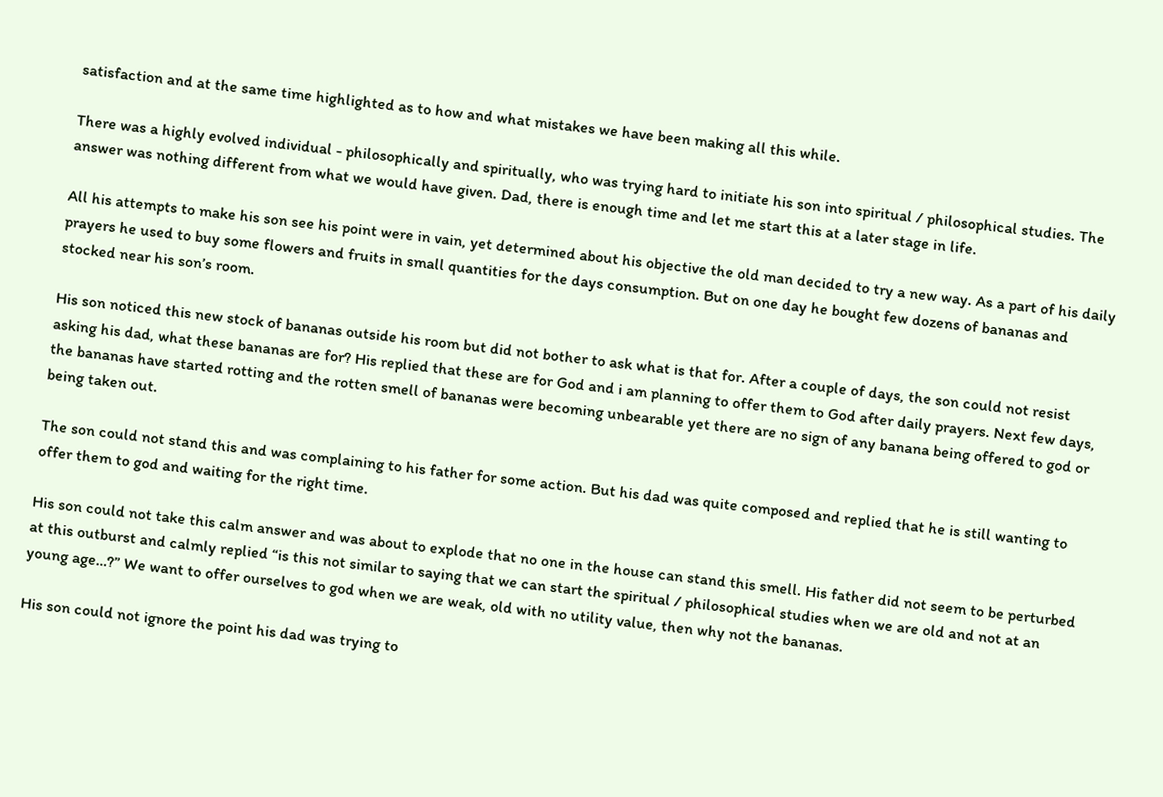satisfaction and at the same time highlighted as to how and what mistakes we have been making all this while.

There was a highly evolved individual - philosophically and spiritually, who was trying hard to initiate his son into spiritual / philosophical studies. The answer was nothing different from what we would have given. Dad, there is enough time and let me start this at a later stage in life.

All his attempts to make his son see his point were in vain, yet determined about his objective the old man decided to try a new way. As a part of his daily prayers he used to buy some flowers and fruits in small quantities for the days consumption. But on one day he bought few dozens of bananas and stocked near his son’s room.

His son noticed this new stock of bananas outside his room but did not bother to ask what is that for. After a couple of days, the son could not resist asking his dad, what these bananas are for? His replied that these are for God and i am planning to offer them to God after daily prayers. Next few days, the bananas have started rotting and the rotten smell of bananas were becoming unbearable yet there are no sign of any banana being offered to god or being taken out.

The son could not stand this and was complaining to his father for some action. But his dad was quite composed and replied that he is still wanting to offer them to god and waiting for the right time.

His son could not take this calm answer and was about to explode that no one in the house can stand this smell. His father did not seem to be perturbed at this outburst and calmly replied “is this not similar to saying that we can start the spiritual / philosophical studies when we are old and not at an young age…?” We want to offer ourselves to god when we are weak, old with no utility value, then why not the bananas.

His son could not ignore the point his dad was trying to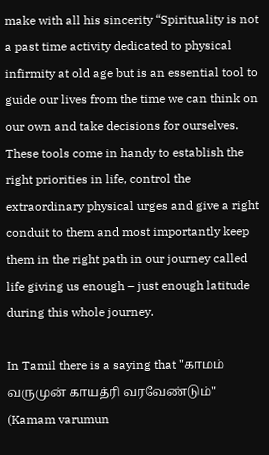make with all his sincerity “Spirituality is not a past time activity dedicated to physical infirmity at old age but is an essential tool to guide our lives from the time we can think on our own and take decisions for ourselves. These tools come in handy to establish the right priorities in life, control the extraordinary physical urges and give a right conduit to them and most importantly keep them in the right path in our journey called life giving us enough – just enough latitude during this whole journey.

In Tamil there is a saying that "காமம் வருமுன் காயத்ரி வரவேண்டும்" (Kamam varumun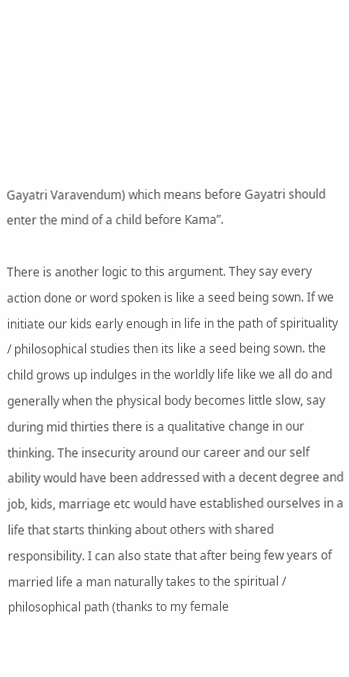Gayatri Varavendum) which means before Gayatri should enter the mind of a child before Kama”.

There is another logic to this argument. They say every action done or word spoken is like a seed being sown. If we initiate our kids early enough in life in the path of spirituality / philosophical studies then its like a seed being sown. the child grows up indulges in the worldly life like we all do and generally when the physical body becomes little slow, say during mid thirties there is a qualitative change in our thinking. The insecurity around our career and our self ability would have been addressed with a decent degree and job, kids, marriage etc would have established ourselves in a life that starts thinking about others with shared responsibility. I can also state that after being few years of married life a man naturally takes to the spiritual / philosophical path (thanks to my female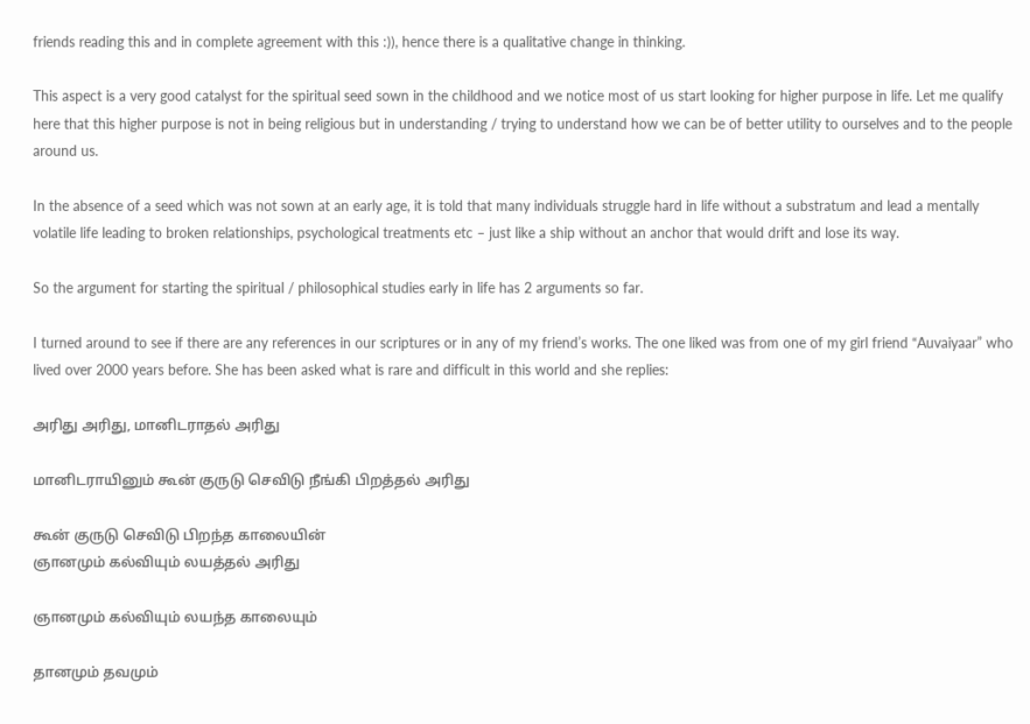friends reading this and in complete agreement with this :)), hence there is a qualitative change in thinking.

This aspect is a very good catalyst for the spiritual seed sown in the childhood and we notice most of us start looking for higher purpose in life. Let me qualify here that this higher purpose is not in being religious but in understanding / trying to understand how we can be of better utility to ourselves and to the people around us.

In the absence of a seed which was not sown at an early age, it is told that many individuals struggle hard in life without a substratum and lead a mentally volatile life leading to broken relationships, psychological treatments etc – just like a ship without an anchor that would drift and lose its way.

So the argument for starting the spiritual / philosophical studies early in life has 2 arguments so far.

I turned around to see if there are any references in our scriptures or in any of my friend’s works. The one liked was from one of my girl friend “Auvaiyaar” who lived over 2000 years before. She has been asked what is rare and difficult in this world and she replies:

அரிது அரிது, மானிடராதல் அரிது

மானிடராயினும் கூன் குருடு செவிடு நீங்கி பிறத்தல் அரிது

கூன் குருடு செவிடு பிறந்த காலையின்
ஞானமும் கல்வியும் லயத்தல் அரிது

ஞானமும் கல்வியும் லயந்த காலையும்

தானமும் தவமும்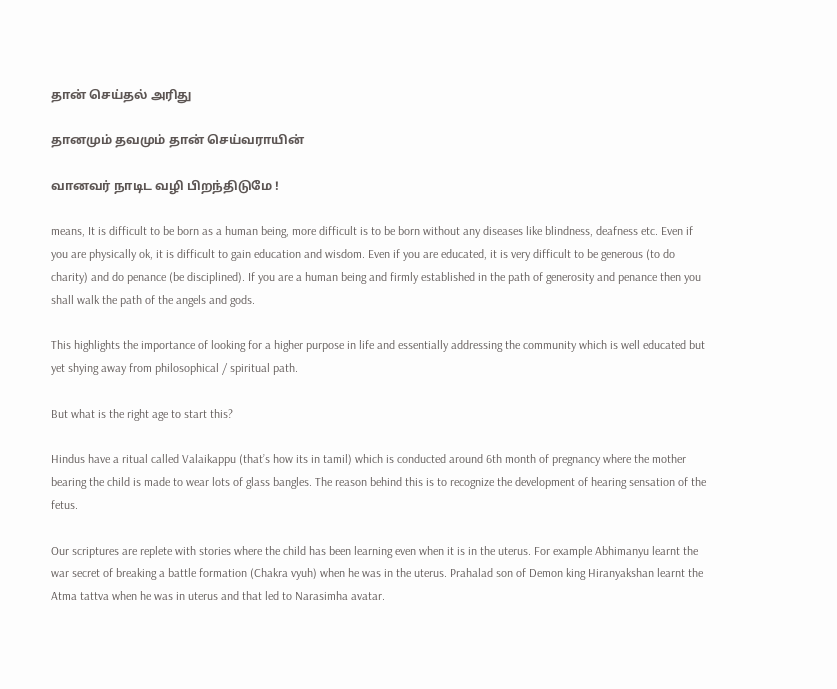தான் செய்தல் அரிது

தானமும் தவமும் தான் செய்வராயின்

வானவர் நாடிட வழி பிறந்திடுமே !

means, It is difficult to be born as a human being, more difficult is to be born without any diseases like blindness, deafness etc. Even if you are physically ok, it is difficult to gain education and wisdom. Even if you are educated, it is very difficult to be generous (to do charity) and do penance (be disciplined). If you are a human being and firmly established in the path of generosity and penance then you shall walk the path of the angels and gods.

This highlights the importance of looking for a higher purpose in life and essentially addressing the community which is well educated but yet shying away from philosophical / spiritual path.

But what is the right age to start this?

Hindus have a ritual called Valaikappu (that’s how its in tamil) which is conducted around 6th month of pregnancy where the mother bearing the child is made to wear lots of glass bangles. The reason behind this is to recognize the development of hearing sensation of the fetus.

Our scriptures are replete with stories where the child has been learning even when it is in the uterus. For example Abhimanyu learnt the war secret of breaking a battle formation (Chakra vyuh) when he was in the uterus. Prahalad son of Demon king Hiranyakshan learnt the Atma tattva when he was in uterus and that led to Narasimha avatar.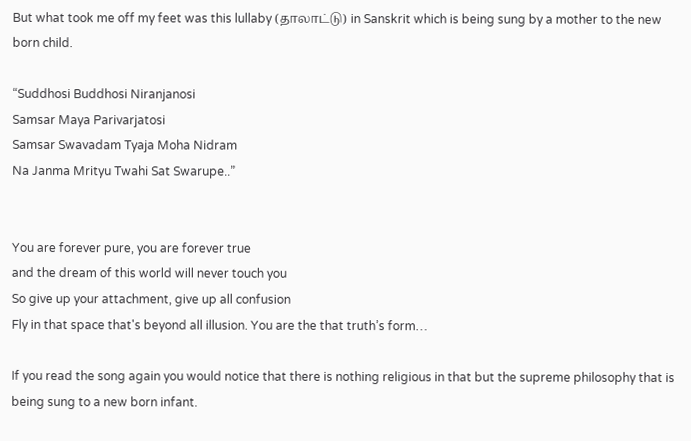But what took me off my feet was this lullaby (தாலாட்டு) in Sanskrit which is being sung by a mother to the new born child.

“Suddhosi Buddhosi Niranjanosi
Samsar Maya Parivarjatosi
Samsar Swavadam Tyaja Moha Nidram
Na Janma Mrityu Twahi Sat Swarupe..”


You are forever pure, you are forever true
and the dream of this world will never touch you
So give up your attachment, give up all confusion
Fly in that space that's beyond all illusion. You are the that truth’s form…

If you read the song again you would notice that there is nothing religious in that but the supreme philosophy that is being sung to a new born infant.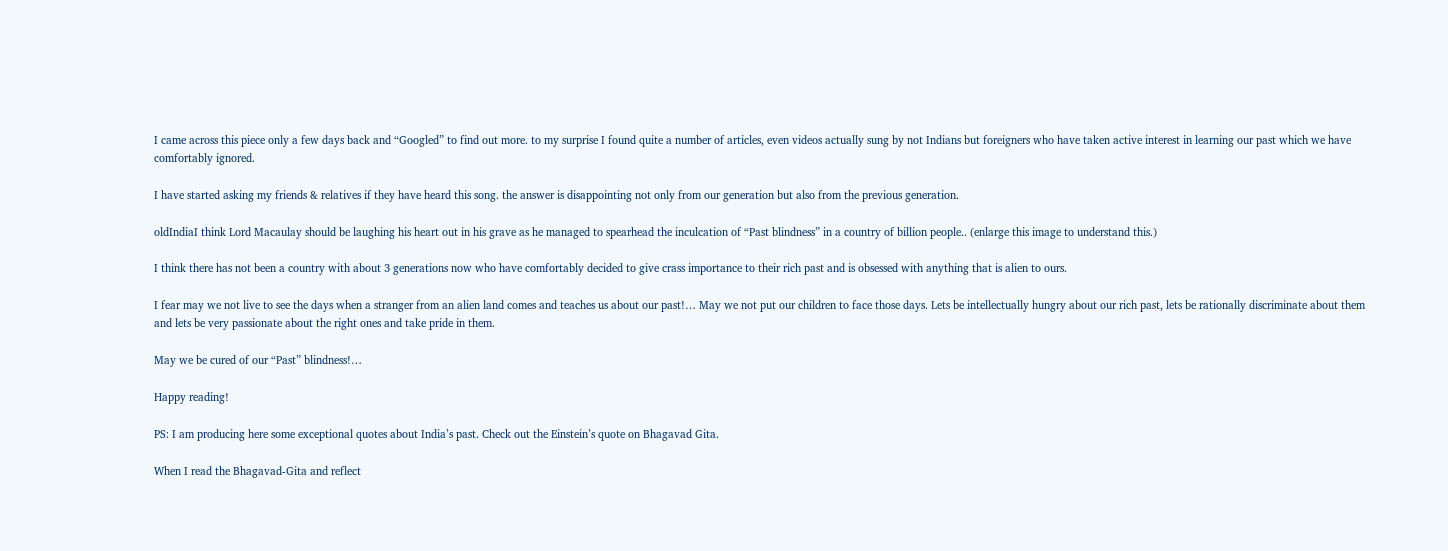I came across this piece only a few days back and “Googled” to find out more. to my surprise I found quite a number of articles, even videos actually sung by not Indians but foreigners who have taken active interest in learning our past which we have comfortably ignored.

I have started asking my friends & relatives if they have heard this song. the answer is disappointing not only from our generation but also from the previous generation.

oldIndiaI think Lord Macaulay should be laughing his heart out in his grave as he managed to spearhead the inculcation of “Past blindness” in a country of billion people.. (enlarge this image to understand this.)

I think there has not been a country with about 3 generations now who have comfortably decided to give crass importance to their rich past and is obsessed with anything that is alien to ours.

I fear may we not live to see the days when a stranger from an alien land comes and teaches us about our past!… May we not put our children to face those days. Lets be intellectually hungry about our rich past, lets be rationally discriminate about them and lets be very passionate about the right ones and take pride in them.

May we be cured of our “Past” blindness!…

Happy reading!

PS: I am producing here some exceptional quotes about India’s past. Check out the Einstein’s quote on Bhagavad Gita.

When I read the Bhagavad-Gita and reflect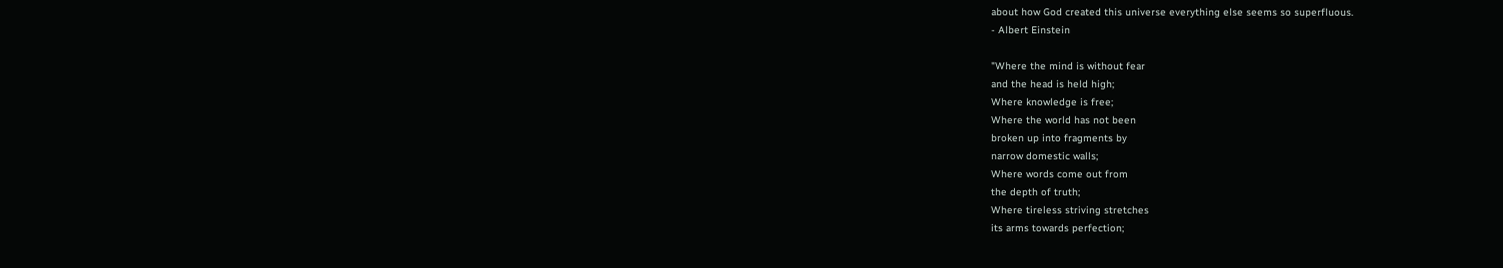about how God created this universe everything else seems so superfluous.
- Albert Einstein

"Where the mind is without fear
and the head is held high;
Where knowledge is free;
Where the world has not been
broken up into fragments by
narrow domestic walls;
Where words come out from
the depth of truth;
Where tireless striving stretches
its arms towards perfection;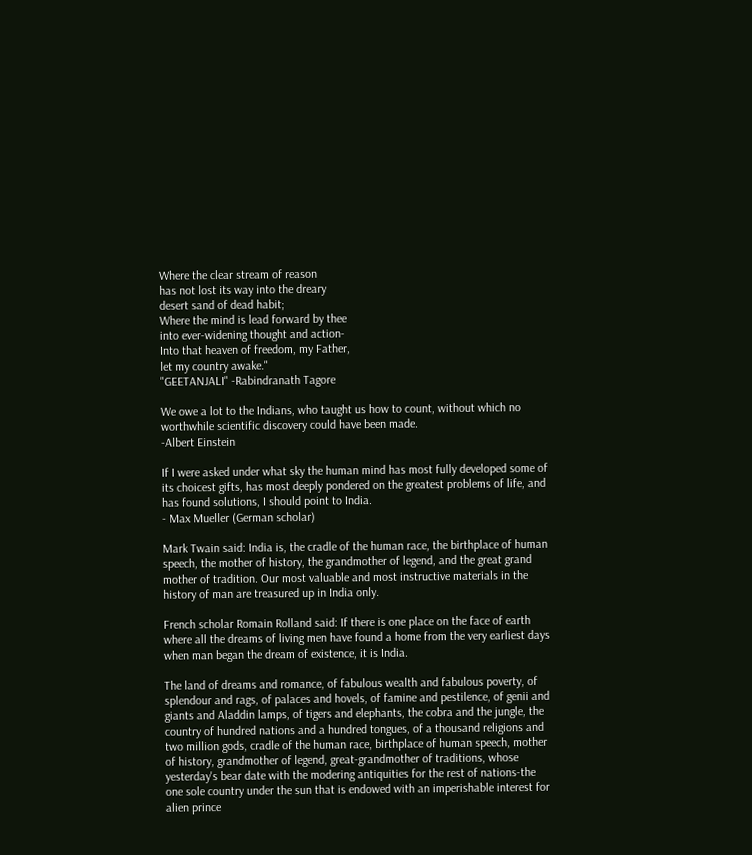Where the clear stream of reason
has not lost its way into the dreary
desert sand of dead habit;
Where the mind is lead forward by thee
into ever-widening thought and action-
Into that heaven of freedom, my Father,
let my country awake."
"GEETANJALI" -Rabindranath Tagore

We owe a lot to the Indians, who taught us how to count, without which no worthwhile scientific discovery could have been made.
-Albert Einstein

If I were asked under what sky the human mind has most fully developed some of its choicest gifts, has most deeply pondered on the greatest problems of life, and has found solutions, I should point to India.
- Max Mueller (German scholar)

Mark Twain said: India is, the cradle of the human race, the birthplace of human speech, the mother of history, the grandmother of legend, and the great grand mother of tradition. Our most valuable and most instructive materials in the history of man are treasured up in India only.

French scholar Romain Rolland said: If there is one place on the face of earth where all the dreams of living men have found a home from the very earliest days when man began the dream of existence, it is India.

The land of dreams and romance, of fabulous wealth and fabulous poverty, of splendour and rags, of palaces and hovels, of famine and pestilence, of genii and giants and Aladdin lamps, of tigers and elephants, the cobra and the jungle, the country of hundred nations and a hundred tongues, of a thousand religions and two million gods, cradle of the human race, birthplace of human speech, mother of history, grandmother of legend, great-grandmother of traditions, whose yesterday's bear date with the modering antiquities for the rest of nations-the one sole country under the sun that is endowed with an imperishable interest for alien prince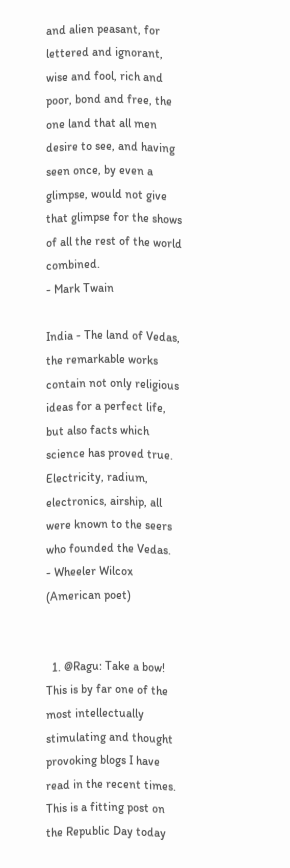and alien peasant, for lettered and ignorant, wise and fool, rich and poor, bond and free, the one land that all men desire to see, and having seen once, by even a glimpse, would not give that glimpse for the shows of all the rest of the world combined.
- Mark Twain

India - The land of Vedas, the remarkable works contain not only religious ideas for a perfect life, but also facts which science has proved true. Electricity, radium, electronics, airship, all were known to the seers who founded the Vedas.
- Wheeler Wilcox (American poet)


  1. @Ragu: Take a bow! This is by far one of the most intellectually stimulating and thought provoking blogs I have read in the recent times. This is a fitting post on the Republic Day today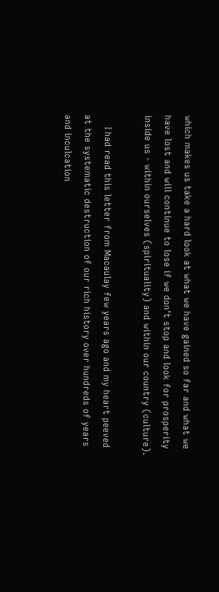which makes us take a hard look at what we have gained so far and what we have lost and will continue to lose if we don't stop and look for prosperity inside us - within ourselves (spirituality) and within our country (culture).

    I had read this letter from Macaulay few years ago and my heart peeved at the systematic destruction of our rich history over hundreds of years and inculcation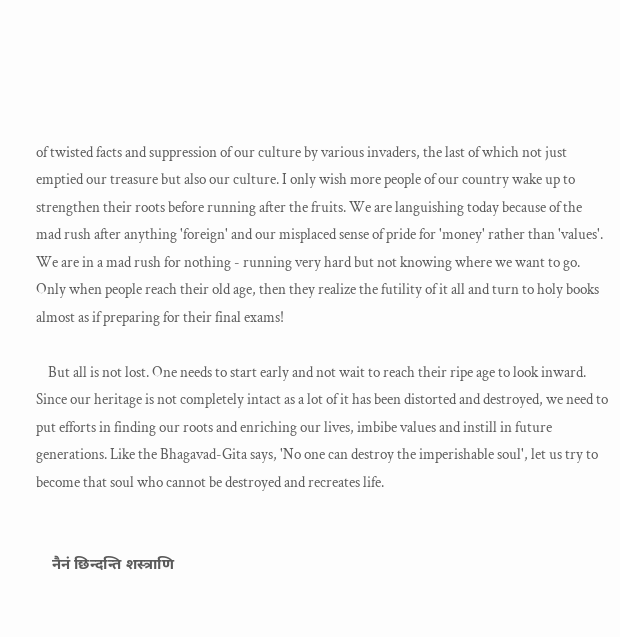of twisted facts and suppression of our culture by various invaders, the last of which not just emptied our treasure but also our culture. I only wish more people of our country wake up to strengthen their roots before running after the fruits. We are languishing today because of the mad rush after anything 'foreign' and our misplaced sense of pride for 'money' rather than 'values'. We are in a mad rush for nothing - running very hard but not knowing where we want to go. Only when people reach their old age, then they realize the futility of it all and turn to holy books almost as if preparing for their final exams!

    But all is not lost. One needs to start early and not wait to reach their ripe age to look inward. Since our heritage is not completely intact as a lot of it has been distorted and destroyed, we need to put efforts in finding our roots and enriching our lives, imbibe values and instill in future generations. Like the Bhagavad-Gita says, 'No one can destroy the imperishable soul', let us try to become that soul who cannot be destroyed and recreates life.


    नैनं छिन्दन्ति शस्त्राणि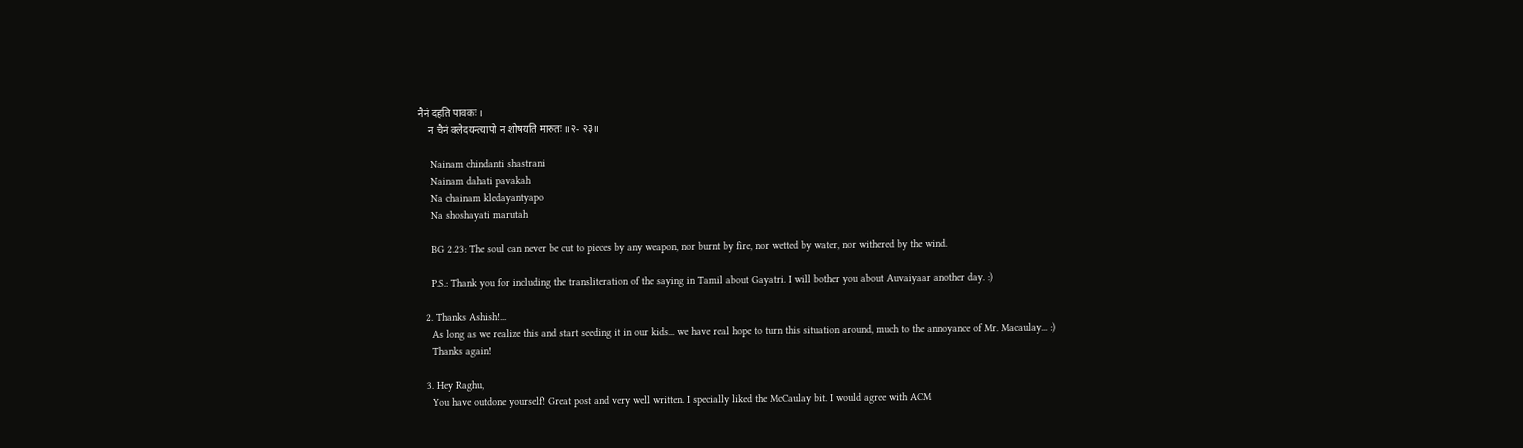नैनं दहति पावकः ।
    न चैनं क्लेदयन्त्यापो न शोषयति मारुतः ॥२- २३॥

    Nainam chindanti shastrani
    Nainam dahati pavakah
    Na chainam kledayantyapo
    Na shoshayati marutah

    BG 2.23: The soul can never be cut to pieces by any weapon, nor burnt by fire, nor wetted by water, nor withered by the wind.

    P.S.: Thank you for including the transliteration of the saying in Tamil about Gayatri. I will bother you about Auvaiyaar another day. :)

  2. Thanks Ashish!...
    As long as we realize this and start seeding it in our kids... we have real hope to turn this situation around, much to the annoyance of Mr. Macaulay... :)
    Thanks again!

  3. Hey Raghu,
    You have outdone yourself! Great post and very well written. I specially liked the McCaulay bit. I would agree with ACM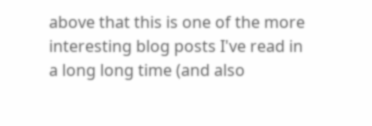above that this is one of the more interesting blog posts I've read in a long long time (and also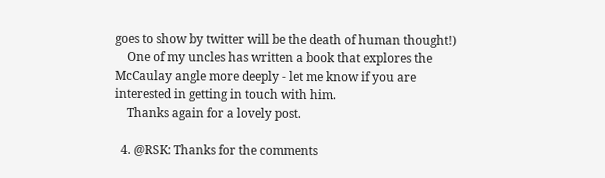goes to show by twitter will be the death of human thought!)
    One of my uncles has written a book that explores the McCaulay angle more deeply - let me know if you are interested in getting in touch with him.
    Thanks again for a lovely post.

  4. @RSK: Thanks for the comments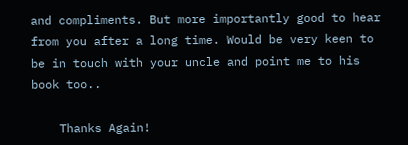and compliments. But more importantly good to hear from you after a long time. Would be very keen to be in touch with your uncle and point me to his book too..

    Thanks Again!